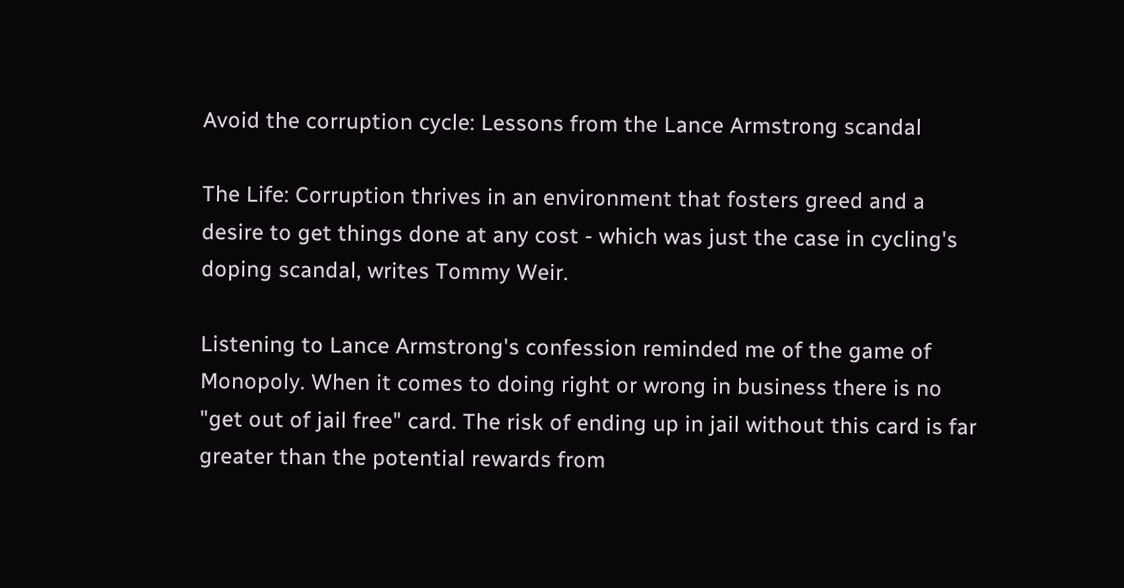Avoid the corruption cycle: Lessons from the Lance Armstrong scandal

The Life: Corruption thrives in an environment that fosters greed and a desire to get things done at any cost - which was just the case in cycling's doping scandal, writes Tommy Weir.

Listening to Lance Armstrong's confession reminded me of the game of Monopoly. When it comes to doing right or wrong in business there is no "get out of jail free" card. The risk of ending up in jail without this card is far greater than the potential rewards from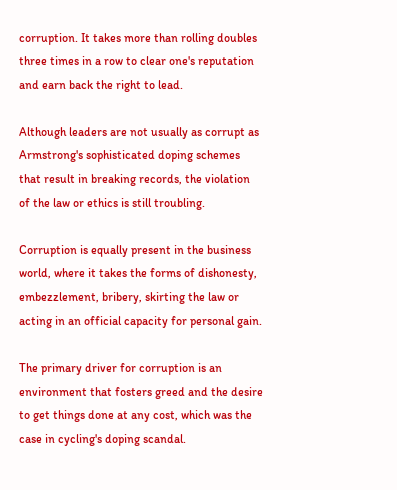corruption. It takes more than rolling doubles three times in a row to clear one's reputation and earn back the right to lead.

Although leaders are not usually as corrupt as Armstrong's sophisticated doping schemes that result in breaking records, the violation of the law or ethics is still troubling.

Corruption is equally present in the business world, where it takes the forms of dishonesty, embezzlement, bribery, skirting the law or acting in an official capacity for personal gain.

The primary driver for corruption is an environment that fosters greed and the desire to get things done at any cost, which was the case in cycling's doping scandal.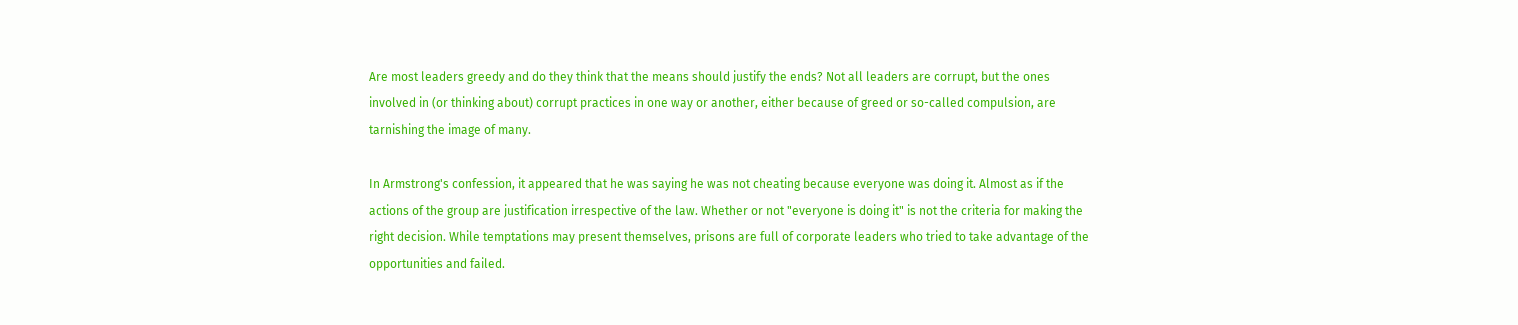Are most leaders greedy and do they think that the means should justify the ends? Not all leaders are corrupt, but the ones involved in (or thinking about) corrupt practices in one way or another, either because of greed or so-called compulsion, are tarnishing the image of many.

In Armstrong's confession, it appeared that he was saying he was not cheating because everyone was doing it. Almost as if the actions of the group are justification irrespective of the law. Whether or not "everyone is doing it" is not the criteria for making the right decision. While temptations may present themselves, prisons are full of corporate leaders who tried to take advantage of the opportunities and failed.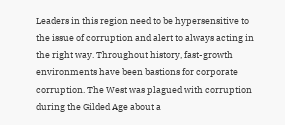Leaders in this region need to be hypersensitive to the issue of corruption and alert to always acting in the right way. Throughout history, fast-growth environments have been bastions for corporate corruption. The West was plagued with corruption during the Gilded Age about a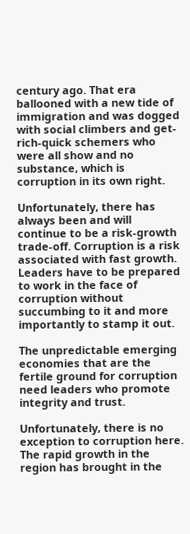century ago. That era ballooned with a new tide of immigration and was dogged with social climbers and get-rich-quick schemers who were all show and no substance, which is corruption in its own right.

Unfortunately, there has always been and will continue to be a risk-growth trade-off. Corruption is a risk associated with fast growth. Leaders have to be prepared to work in the face of corruption without succumbing to it and more importantly to stamp it out.

The unpredictable emerging economies that are the fertile ground for corruption need leaders who promote integrity and trust.

Unfortunately, there is no exception to corruption here. The rapid growth in the region has brought in the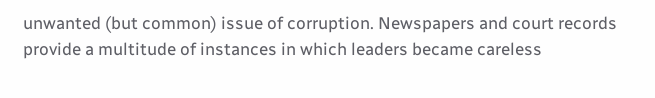unwanted (but common) issue of corruption. Newspapers and court records provide a multitude of instances in which leaders became careless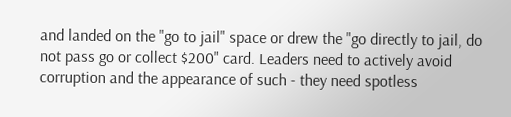and landed on the "go to jail" space or drew the "go directly to jail, do not pass go or collect $200" card. Leaders need to actively avoid corruption and the appearance of such - they need spotless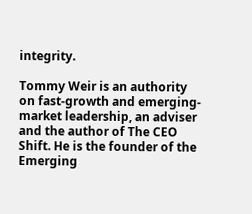integrity.

Tommy Weir is an authority on fast-growth and emerging-market leadership, an adviser and the author of The CEO Shift. He is the founder of the Emerging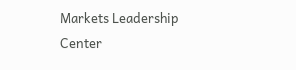Markets Leadership Center